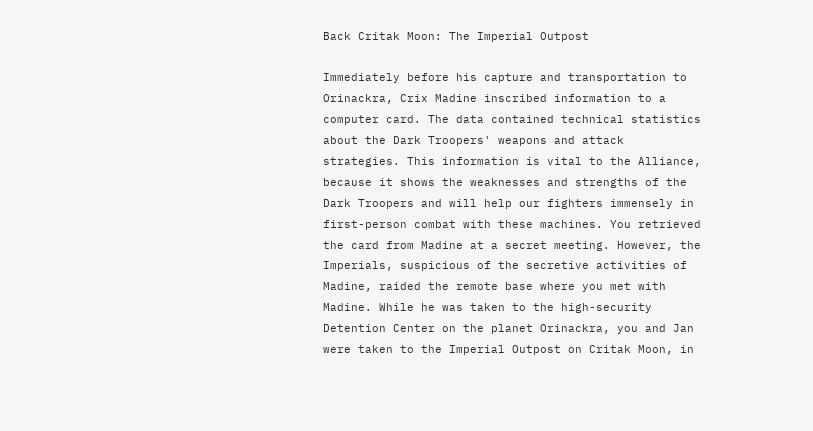Back Critak Moon: The Imperial Outpost

Immediately before his capture and transportation to Orinackra, Crix Madine inscribed information to a computer card. The data contained technical statistics about the Dark Troopers' weapons and attack strategies. This information is vital to the Alliance, because it shows the weaknesses and strengths of the Dark Troopers and will help our fighters immensely in first-person combat with these machines. You retrieved the card from Madine at a secret meeting. However, the Imperials, suspicious of the secretive activities of Madine, raided the remote base where you met with Madine. While he was taken to the high-security Detention Center on the planet Orinackra, you and Jan were taken to the Imperial Outpost on Critak Moon, in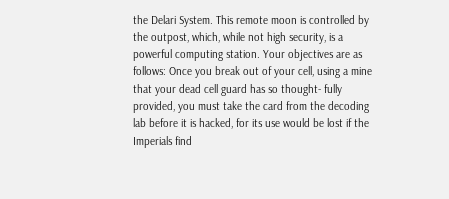the Delari System. This remote moon is controlled by the outpost, which, while not high security, is a powerful computing station. Your objectives are as follows: Once you break out of your cell, using a mine that your dead cell guard has so thought- fully provided, you must take the card from the decoding lab before it is hacked, for its use would be lost if the Imperials find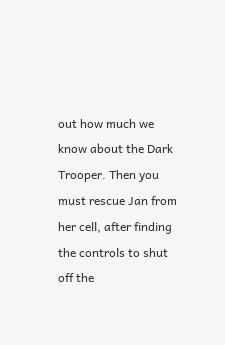out how much we know about the Dark Trooper. Then you must rescue Jan from her cell, after finding the controls to shut off the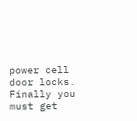power cell door locks. Finally you must get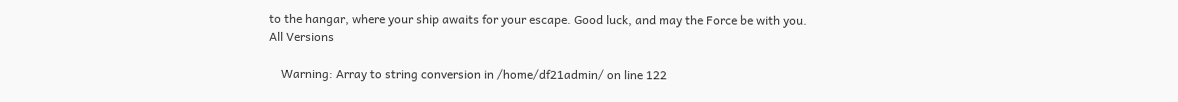to the hangar, where your ship awaits for your escape. Good luck, and may the Force be with you.
All Versions

    Warning: Array to string conversion in /home/df21admin/ on line 122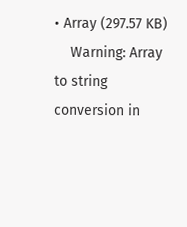• Array (297.57 KB)
    Warning: Array to string conversion in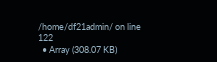/home/df21admin/ on line 122
  • Array (308.07 KB)